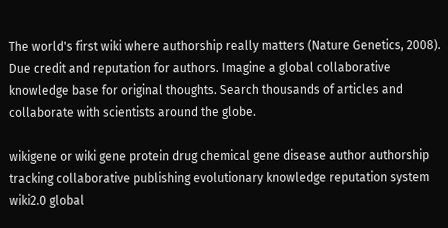The world's first wiki where authorship really matters (Nature Genetics, 2008). Due credit and reputation for authors. Imagine a global collaborative knowledge base for original thoughts. Search thousands of articles and collaborate with scientists around the globe.

wikigene or wiki gene protein drug chemical gene disease author authorship tracking collaborative publishing evolutionary knowledge reputation system wiki2.0 global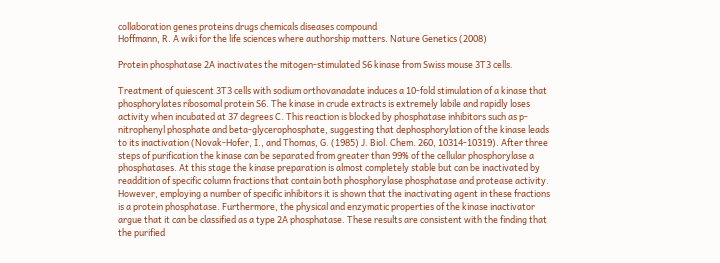collaboration genes proteins drugs chemicals diseases compound
Hoffmann, R. A wiki for the life sciences where authorship matters. Nature Genetics (2008)

Protein phosphatase 2A inactivates the mitogen-stimulated S6 kinase from Swiss mouse 3T3 cells.

Treatment of quiescent 3T3 cells with sodium orthovanadate induces a 10-fold stimulation of a kinase that phosphorylates ribosomal protein S6. The kinase in crude extracts is extremely labile and rapidly loses activity when incubated at 37 degrees C. This reaction is blocked by phosphatase inhibitors such as p-nitrophenyl phosphate and beta-glycerophosphate, suggesting that dephosphorylation of the kinase leads to its inactivation (Novak-Hofer, I., and Thomas, G. (1985) J. Biol. Chem. 260, 10314-10319). After three steps of purification the kinase can be separated from greater than 99% of the cellular phosphorylase a phosphatases. At this stage the kinase preparation is almost completely stable but can be inactivated by readdition of specific column fractions that contain both phosphorylase phosphatase and protease activity. However, employing a number of specific inhibitors it is shown that the inactivating agent in these fractions is a protein phosphatase. Furthermore, the physical and enzymatic properties of the kinase inactivator argue that it can be classified as a type 2A phosphatase. These results are consistent with the finding that the purified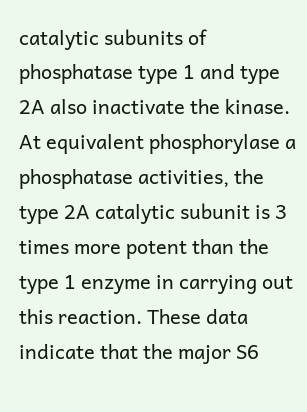catalytic subunits of phosphatase type 1 and type 2A also inactivate the kinase. At equivalent phosphorylase a phosphatase activities, the type 2A catalytic subunit is 3 times more potent than the type 1 enzyme in carrying out this reaction. These data indicate that the major S6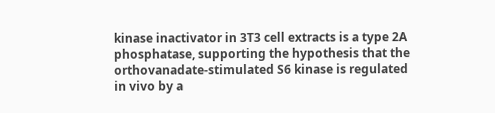kinase inactivator in 3T3 cell extracts is a type 2A phosphatase, supporting the hypothesis that the orthovanadate-stimulated S6 kinase is regulated in vivo by a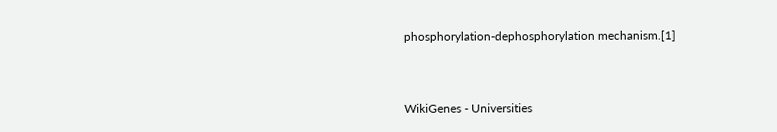phosphorylation-dephosphorylation mechanism.[1]


WikiGenes - Universities